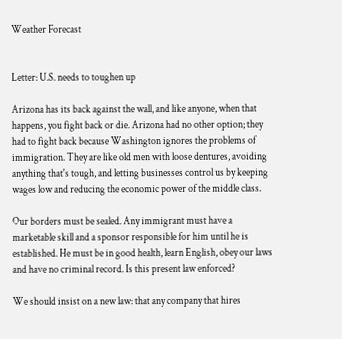Weather Forecast


Letter: U.S. needs to toughen up

Arizona has its back against the wall, and like anyone, when that happens, you fight back or die. Arizona had no other option; they had to fight back because Washington ignores the problems of immigration. They are like old men with loose dentures, avoiding anything that's tough, and letting businesses control us by keeping wages low and reducing the economic power of the middle class.

Our borders must be sealed. Any immigrant must have a marketable skill and a sponsor responsible for him until he is established. He must be in good health, learn English, obey our laws and have no criminal record. Is this present law enforced?

We should insist on a new law: that any company that hires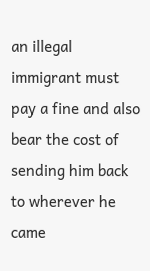an illegal immigrant must pay a fine and also bear the cost of sending him back to wherever he came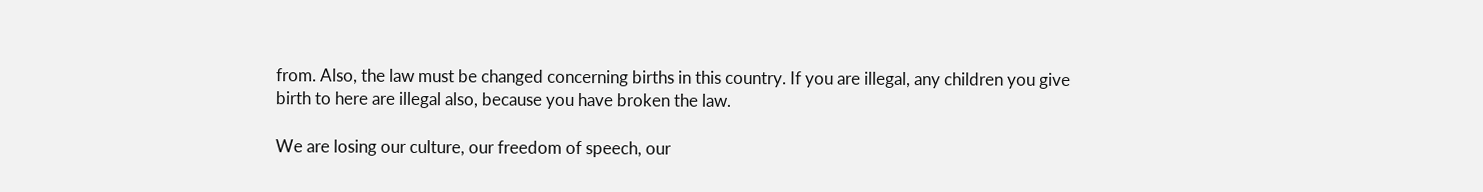from. Also, the law must be changed concerning births in this country. If you are illegal, any children you give birth to here are illegal also, because you have broken the law.

We are losing our culture, our freedom of speech, our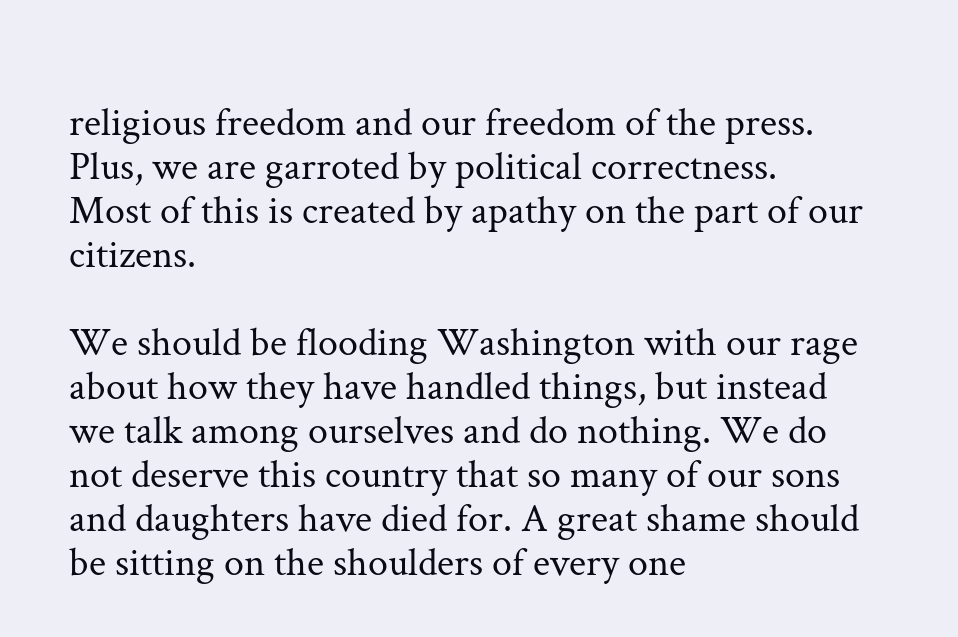religious freedom and our freedom of the press. Plus, we are garroted by political correctness. Most of this is created by apathy on the part of our citizens.

We should be flooding Washington with our rage about how they have handled things, but instead we talk among ourselves and do nothing. We do not deserve this country that so many of our sons and daughters have died for. A great shame should be sitting on the shoulders of every one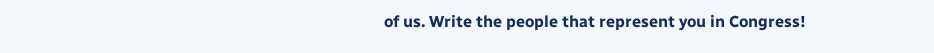of us. Write the people that represent you in Congress!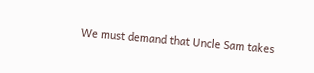We must demand that Uncle Sam takes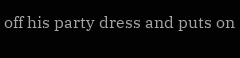off his party dress and puts on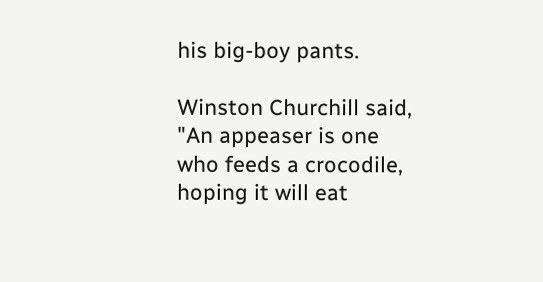his big-boy pants.

Winston Churchill said, "An appeaser is one who feeds a crocodile, hoping it will eat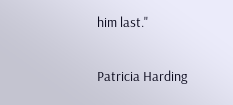him last."

Patricia Harding